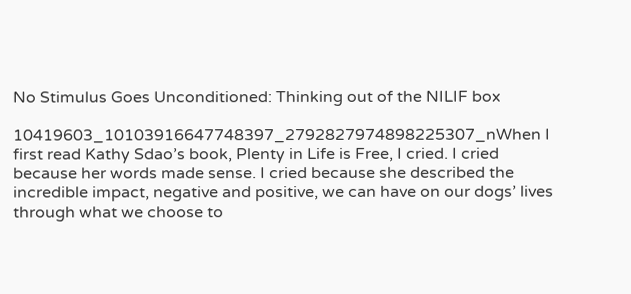No Stimulus Goes Unconditioned: Thinking out of the NILIF box

10419603_10103916647748397_2792827974898225307_nWhen I first read Kathy Sdao’s book, Plenty in Life is Free, I cried. I cried because her words made sense. I cried because she described the incredible impact, negative and positive, we can have on our dogs’ lives through what we choose to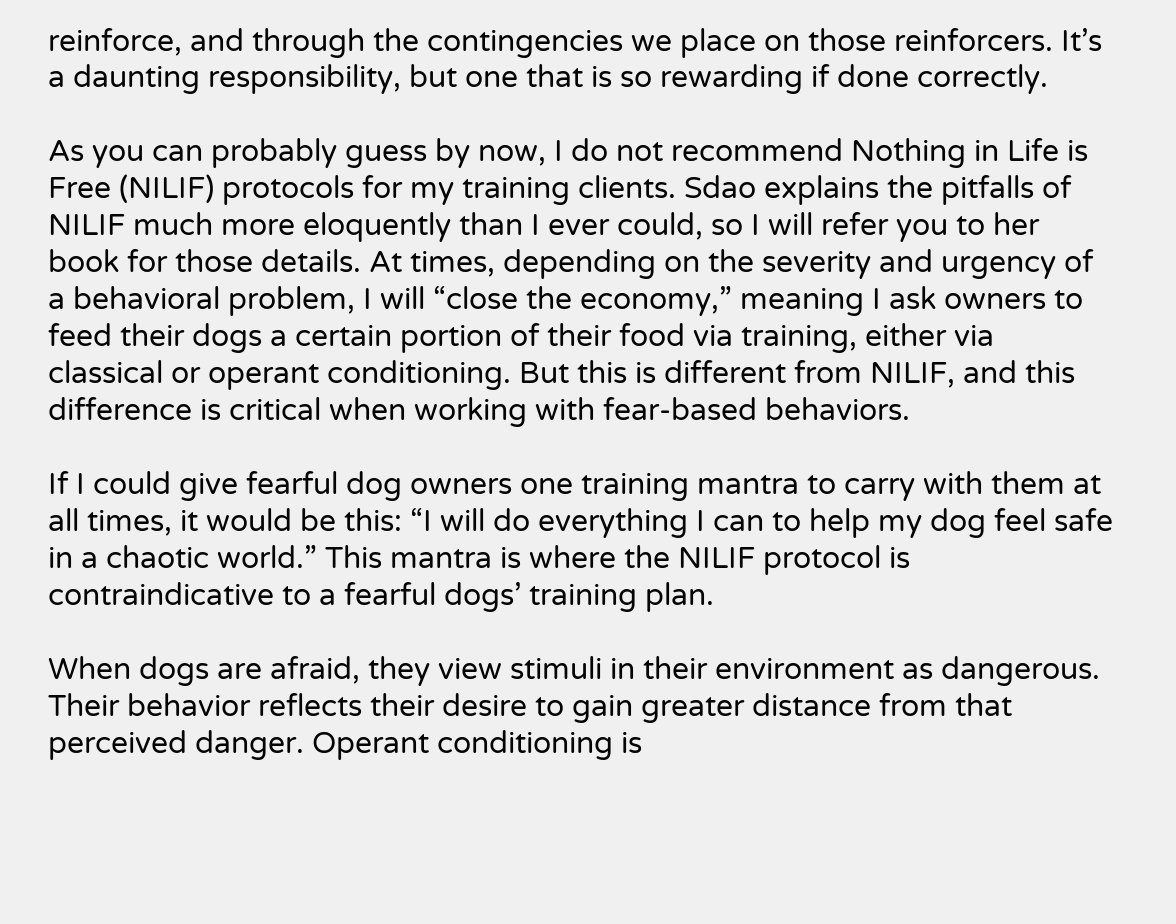reinforce, and through the contingencies we place on those reinforcers. It’s a daunting responsibility, but one that is so rewarding if done correctly.

As you can probably guess by now, I do not recommend Nothing in Life is Free (NILIF) protocols for my training clients. Sdao explains the pitfalls of NILIF much more eloquently than I ever could, so I will refer you to her book for those details. At times, depending on the severity and urgency of a behavioral problem, I will “close the economy,” meaning I ask owners to feed their dogs a certain portion of their food via training, either via classical or operant conditioning. But this is different from NILIF, and this difference is critical when working with fear-based behaviors.

If I could give fearful dog owners one training mantra to carry with them at all times, it would be this: “I will do everything I can to help my dog feel safe in a chaotic world.” This mantra is where the NILIF protocol is contraindicative to a fearful dogs’ training plan.

When dogs are afraid, they view stimuli in their environment as dangerous. Their behavior reflects their desire to gain greater distance from that perceived danger. Operant conditioning is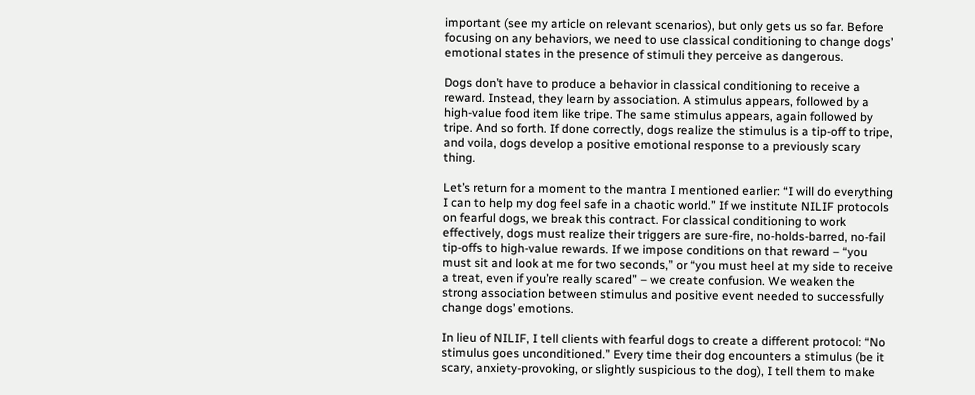important (see my article on relevant scenarios), but only gets us so far. Before focusing on any behaviors, we need to use classical conditioning to change dogs’ emotional states in the presence of stimuli they perceive as dangerous.

Dogs don’t have to produce a behavior in classical conditioning to receive a reward. Instead, they learn by association. A stimulus appears, followed by a high-value food item like tripe. The same stimulus appears, again followed by tripe. And so forth. If done correctly, dogs realize the stimulus is a tip-off to tripe, and voila, dogs develop a positive emotional response to a previously scary thing.

Let’s return for a moment to the mantra I mentioned earlier: “I will do everything I can to help my dog feel safe in a chaotic world.” If we institute NILIF protocols on fearful dogs, we break this contract. For classical conditioning to work effectively, dogs must realize their triggers are sure-fire, no-holds-barred, no-fail tip-offs to high-value rewards. If we impose conditions on that reward – “you must sit and look at me for two seconds,” or “you must heel at my side to receive a treat, even if you’re really scared” – we create confusion. We weaken the strong association between stimulus and positive event needed to successfully change dogs’ emotions.

In lieu of NILIF, I tell clients with fearful dogs to create a different protocol: “No stimulus goes unconditioned.” Every time their dog encounters a stimulus (be it scary, anxiety-provoking, or slightly suspicious to the dog), I tell them to make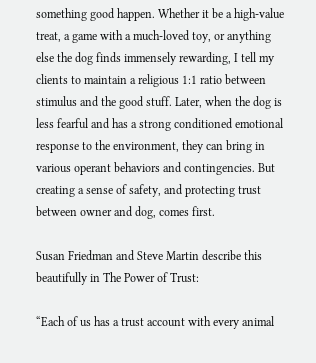something good happen. Whether it be a high-value treat, a game with a much-loved toy, or anything else the dog finds immensely rewarding, I tell my clients to maintain a religious 1:1 ratio between stimulus and the good stuff. Later, when the dog is less fearful and has a strong conditioned emotional response to the environment, they can bring in various operant behaviors and contingencies. But creating a sense of safety, and protecting trust between owner and dog, comes first.

Susan Friedman and Steve Martin describe this beautifully in The Power of Trust:

“Each of us has a trust account with every animal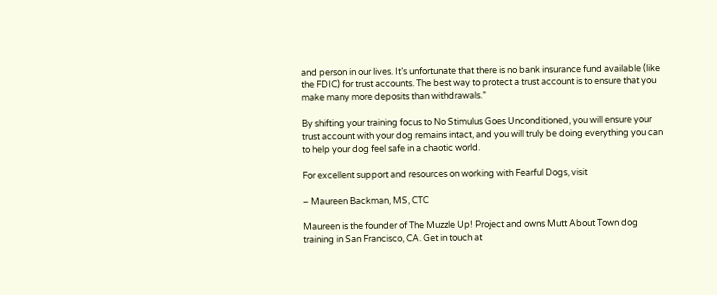and person in our lives. It’s unfortunate that there is no bank insurance fund available (like the FDIC) for trust accounts. The best way to protect a trust account is to ensure that you make many more deposits than withdrawals.”

By shifting your training focus to No Stimulus Goes Unconditioned, you will ensure your trust account with your dog remains intact, and you will truly be doing everything you can to help your dog feel safe in a chaotic world.

For excellent support and resources on working with Fearful Dogs, visit

– Maureen Backman, MS, CTC

Maureen is the founder of The Muzzle Up! Project and owns Mutt About Town dog training in San Francisco, CA. Get in touch at